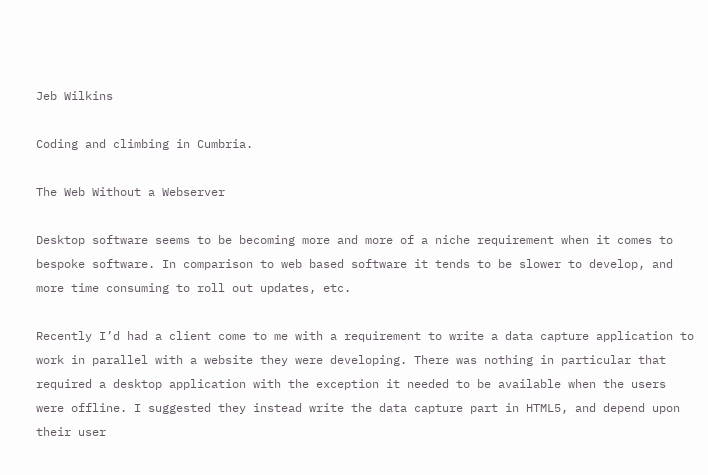Jeb Wilkins

Coding and climbing in Cumbria.

The Web Without a Webserver

Desktop software seems to be becoming more and more of a niche requirement when it comes to bespoke software. In comparison to web based software it tends to be slower to develop, and more time consuming to roll out updates, etc.

Recently I’d had a client come to me with a requirement to write a data capture application to work in parallel with a website they were developing. There was nothing in particular that required a desktop application with the exception it needed to be available when the users were offline. I suggested they instead write the data capture part in HTML5, and depend upon their user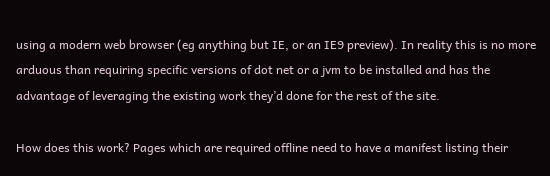using a modern web browser (eg anything but IE, or an IE9 preview). In reality this is no more arduous than requiring specific versions of dot net or a jvm to be installed and has the advantage of leveraging the existing work they’d done for the rest of the site.

How does this work? Pages which are required offline need to have a manifest listing their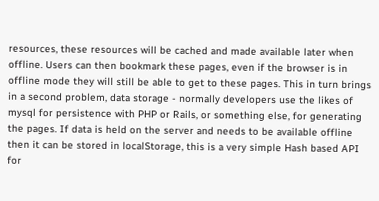resources, these resources will be cached and made available later when offline. Users can then bookmark these pages, even if the browser is in offline mode they will still be able to get to these pages. This in turn brings in a second problem, data storage - normally developers use the likes of mysql for persistence with PHP or Rails, or something else, for generating the pages. If data is held on the server and needs to be available offline then it can be stored in localStorage, this is a very simple Hash based API for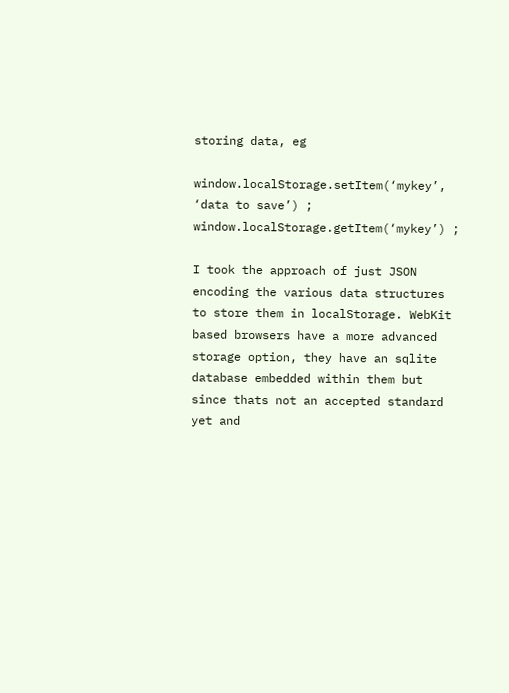storing data, eg

window.localStorage.setItem(‘mykey’, ‘data to save’) ; window.localStorage.getItem(‘mykey’) ;

I took the approach of just JSON encoding the various data structures to store them in localStorage. WebKit based browsers have a more advanced storage option, they have an sqlite database embedded within them but since thats not an accepted standard yet and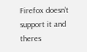Firefox doesn’t support it and theres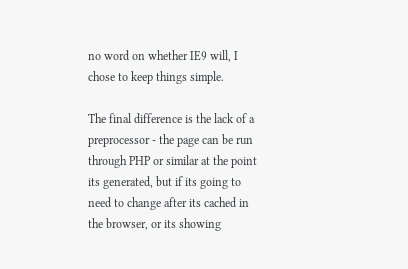no word on whether IE9 will, I chose to keep things simple.

The final difference is the lack of a preprocessor - the page can be run through PHP or similar at the point its generated, but if its going to need to change after its cached in the browser, or its showing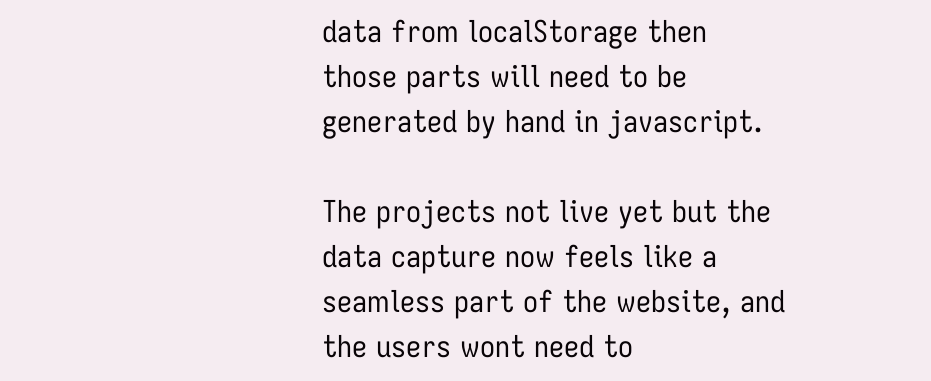data from localStorage then those parts will need to be generated by hand in javascript.

The projects not live yet but the data capture now feels like a seamless part of the website, and the users wont need to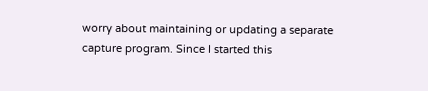worry about maintaining or updating a separate capture program. Since I started this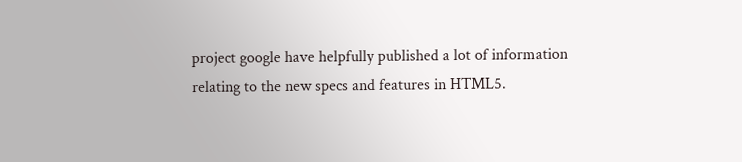project google have helpfully published a lot of information relating to the new specs and features in HTML5.